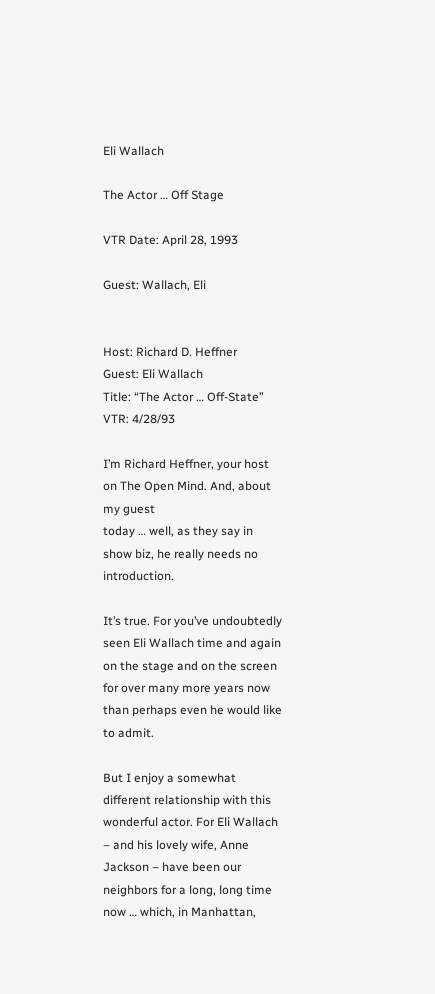Eli Wallach

The Actor … Off Stage

VTR Date: April 28, 1993

Guest: Wallach, Eli


Host: Richard D. Heffner
Guest: Eli Wallach
Title: “The Actor … Off-State”
VTR: 4/28/93

I’m Richard Heffner, your host on The Open Mind. And, about my guest
today … well, as they say in show biz, he really needs no introduction.

It’s true. For you’ve undoubtedly seen Eli Wallach time and again on the stage and on the screen for over many more years now than perhaps even he would like to admit.

But I enjoy a somewhat different relationship with this wonderful actor. For Eli Wallach – and his lovely wife, Anne Jackson – have been our neighbors for a long, long time now … which, in Manhattan,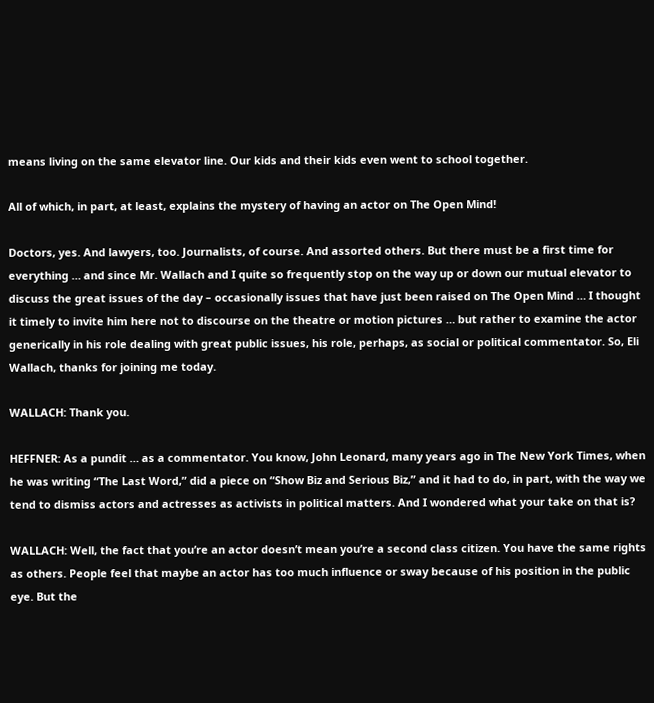means living on the same elevator line. Our kids and their kids even went to school together.

All of which, in part, at least, explains the mystery of having an actor on The Open Mind!

Doctors, yes. And lawyers, too. Journalists, of course. And assorted others. But there must be a first time for everything … and since Mr. Wallach and I quite so frequently stop on the way up or down our mutual elevator to discuss the great issues of the day – occasionally issues that have just been raised on The Open Mind … I thought it timely to invite him here not to discourse on the theatre or motion pictures … but rather to examine the actor generically in his role dealing with great public issues, his role, perhaps, as social or political commentator. So, Eli Wallach, thanks for joining me today.

WALLACH: Thank you.

HEFFNER: As a pundit … as a commentator. You know, John Leonard, many years ago in The New York Times, when he was writing “The Last Word,” did a piece on “Show Biz and Serious Biz,” and it had to do, in part, with the way we tend to dismiss actors and actresses as activists in political matters. And I wondered what your take on that is?

WALLACH: Well, the fact that you’re an actor doesn’t mean you’re a second class citizen. You have the same rights as others. People feel that maybe an actor has too much influence or sway because of his position in the public eye. But the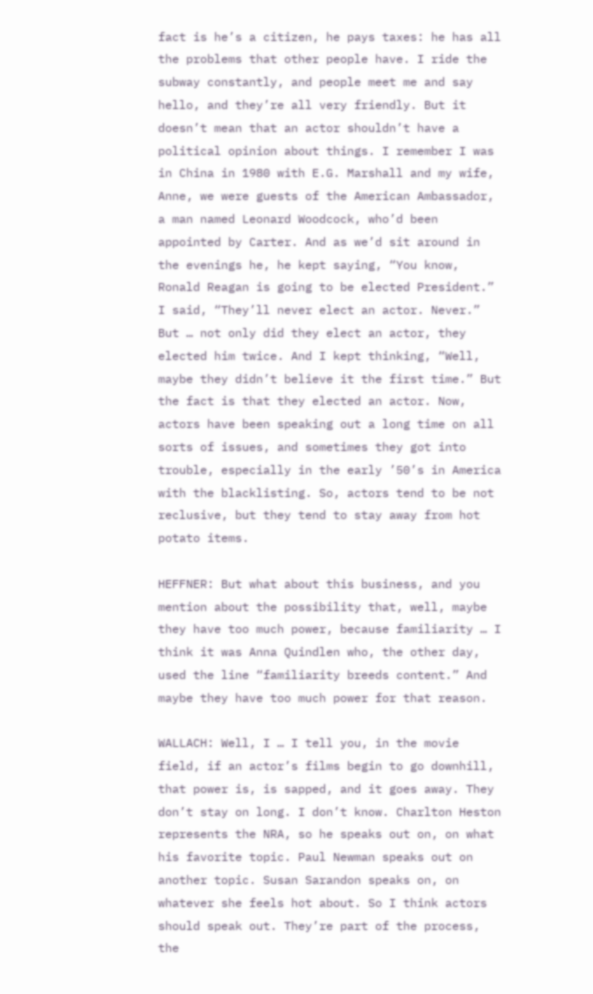fact is he’s a citizen, he pays taxes: he has all the problems that other people have. I ride the subway constantly, and people meet me and say hello, and they’re all very friendly. But it doesn’t mean that an actor shouldn’t have a political opinion about things. I remember I was in China in 1980 with E.G. Marshall and my wife, Anne, we were guests of the American Ambassador, a man named Leonard Woodcock, who’d been appointed by Carter. And as we’d sit around in the evenings he, he kept saying, “You know, Ronald Reagan is going to be elected President.” I said, “They’ll never elect an actor. Never.” But … not only did they elect an actor, they elected him twice. And I kept thinking, “Well, maybe they didn’t believe it the first time.” But the fact is that they elected an actor. Now, actors have been speaking out a long time on all sorts of issues, and sometimes they got into trouble, especially in the early ’50’s in America with the blacklisting. So, actors tend to be not reclusive, but they tend to stay away from hot potato items.

HEFFNER: But what about this business, and you mention about the possibility that, well, maybe they have too much power, because familiarity … I think it was Anna Quindlen who, the other day, used the line “familiarity breeds content.” And maybe they have too much power for that reason.

WALLACH: Well, I … I tell you, in the movie field, if an actor’s films begin to go downhill, that power is, is sapped, and it goes away. They don’t stay on long. I don’t know. Charlton Heston represents the NRA, so he speaks out on, on what his favorite topic. Paul Newman speaks out on another topic. Susan Sarandon speaks on, on whatever she feels hot about. So I think actors should speak out. They’re part of the process, the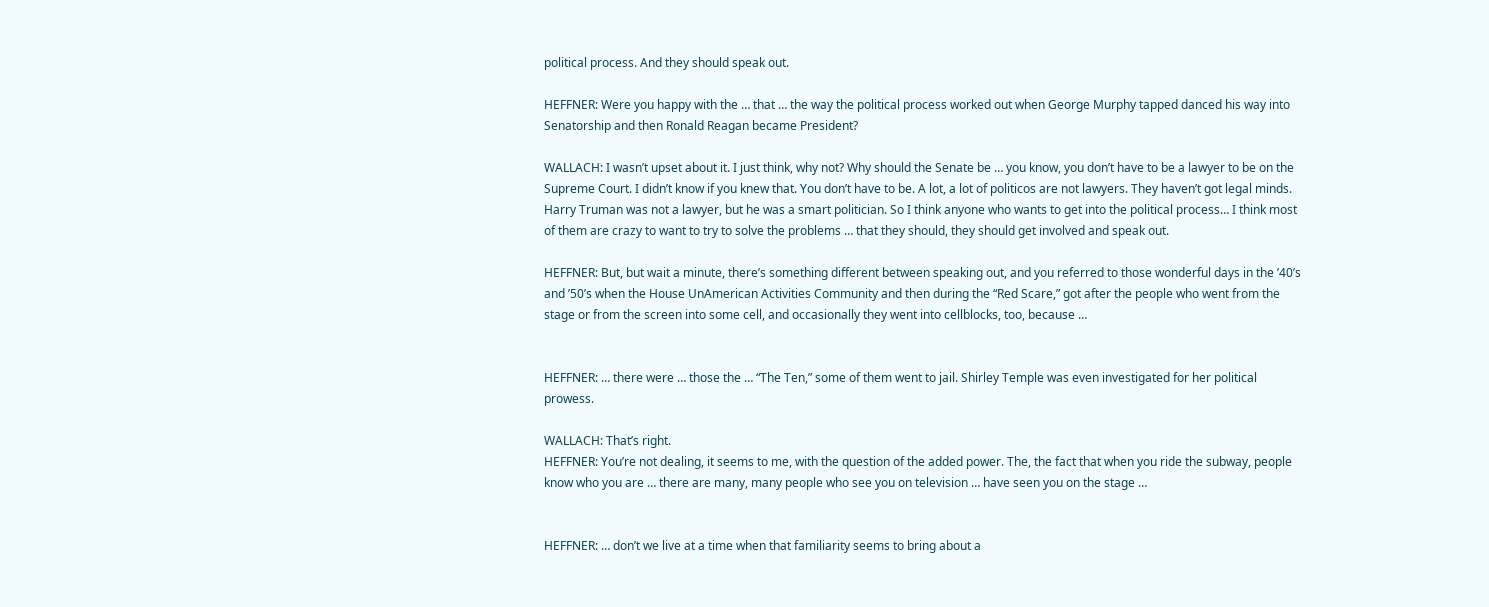political process. And they should speak out.

HEFFNER: Were you happy with the … that … the way the political process worked out when George Murphy tapped danced his way into Senatorship and then Ronald Reagan became President?

WALLACH: I wasn’t upset about it. I just think, why not? Why should the Senate be … you know, you don’t have to be a lawyer to be on the Supreme Court. I didn’t know if you knew that. You don’t have to be. A lot, a lot of politicos are not lawyers. They haven’t got legal minds. Harry Truman was not a lawyer, but he was a smart politician. So I think anyone who wants to get into the political process… I think most of them are crazy to want to try to solve the problems … that they should, they should get involved and speak out.

HEFFNER: But, but wait a minute, there’s something different between speaking out, and you referred to those wonderful days in the ’40’s and ’50’s when the House UnAmerican Activities Community and then during the “Red Scare,” got after the people who went from the stage or from the screen into some cell, and occasionally they went into cellblocks, too, because …


HEFFNER: … there were … those the … “The Ten,” some of them went to jail. Shirley Temple was even investigated for her political prowess.

WALLACH: That’s right.
HEFFNER: You’re not dealing, it seems to me, with the question of the added power. The, the fact that when you ride the subway, people know who you are … there are many, many people who see you on television … have seen you on the stage …


HEFFNER: … don’t we live at a time when that familiarity seems to bring about a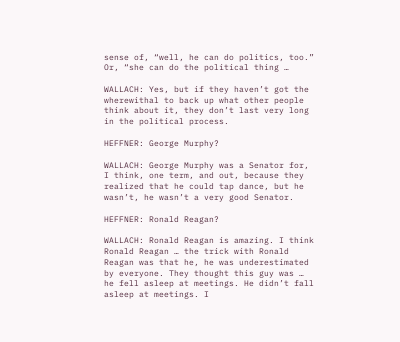sense of, “well, he can do politics, too.” Or, “she can do the political thing …

WALLACH: Yes, but if they haven’t got the wherewithal to back up what other people think about it, they don’t last very long in the political process.

HEFFNER: George Murphy?

WALLACH: George Murphy was a Senator for, I think, one term, and out, because they realized that he could tap dance, but he wasn’t, he wasn’t a very good Senator.

HEFFNER: Ronald Reagan?

WALLACH: Ronald Reagan is amazing. I think Ronald Reagan … the trick with Ronald Reagan was that he, he was underestimated by everyone. They thought this guy was … he fell asleep at meetings. He didn’t fall asleep at meetings. I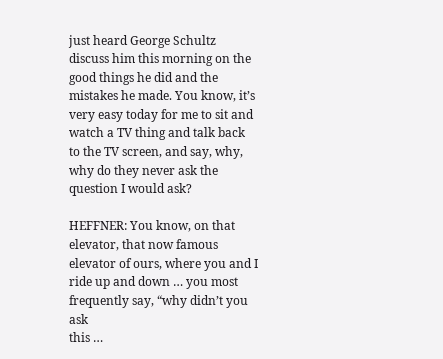just heard George Schultz discuss him this morning on the good things he did and the mistakes he made. You know, it’s very easy today for me to sit and watch a TV thing and talk back to the TV screen, and say, why, why do they never ask the question I would ask?

HEFFNER: You know, on that elevator, that now famous elevator of ours, where you and I ride up and down … you most frequently say, “why didn’t you ask
this …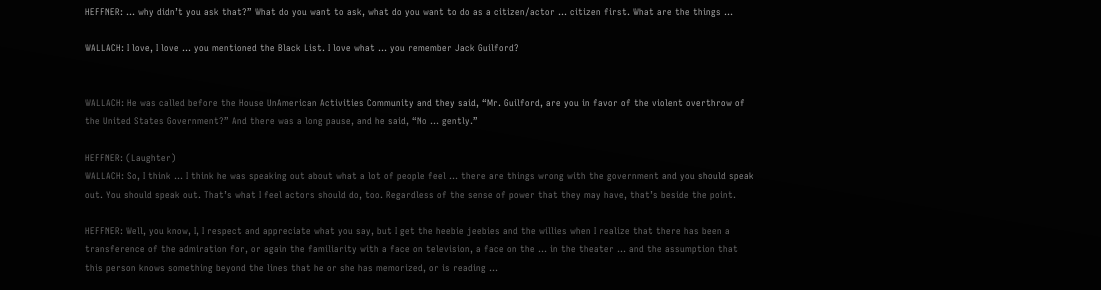HEFFNER: … why didn’t you ask that?” What do you want to ask, what do you want to do as a citizen/actor … citizen first. What are the things …

WALLACH: I love, I love … you mentioned the Black List. I love what … you remember Jack Guilford?


WALLACH: He was called before the House UnAmerican Activities Community and they said, “Mr. Guilford, are you in favor of the violent overthrow of the United States Government?” And there was a long pause, and he said, “No … gently.”

HEFFNER: (Laughter)
WALLACH: So, I think … I think he was speaking out about what a lot of people feel … there are things wrong with the government and you should speak out. You should speak out. That’s what I feel actors should do, too. Regardless of the sense of power that they may have, that’s beside the point.

HEFFNER: Well, you know, I, I respect and appreciate what you say, but I get the heebie jeebies and the willies when I realize that there has been a transference of the admiration for, or again the familiarity with a face on television, a face on the … in the theater … and the assumption that this person knows something beyond the lines that he or she has memorized, or is reading …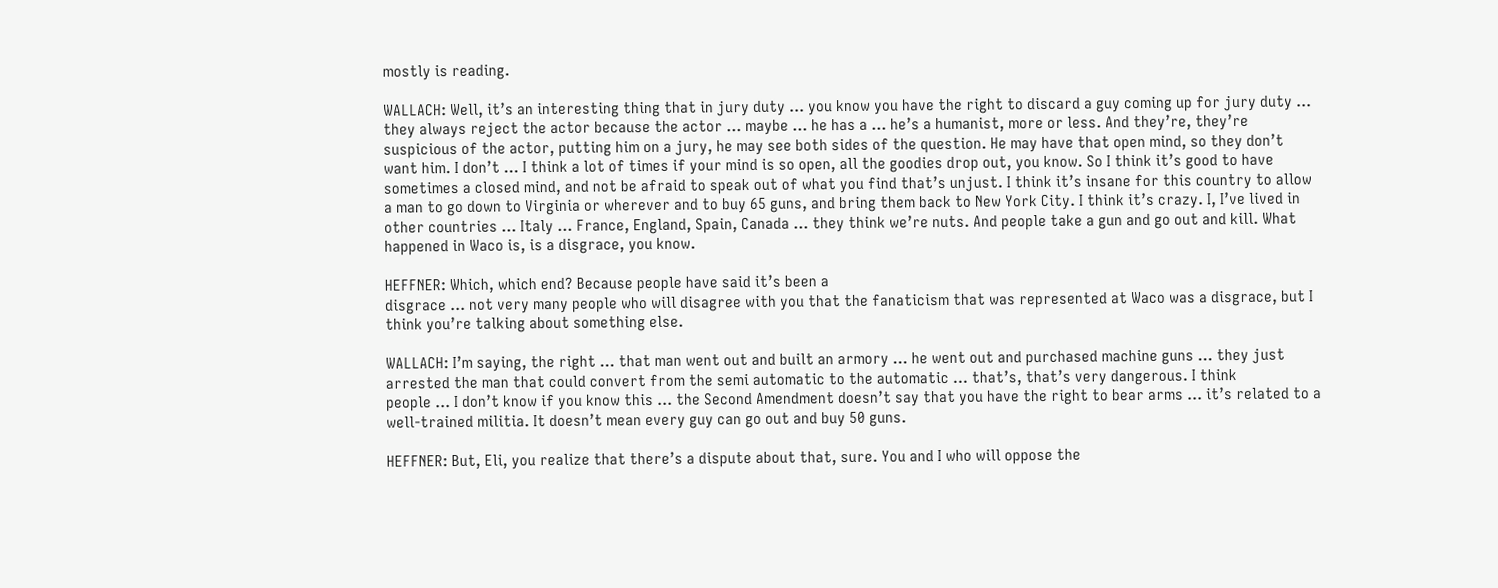mostly is reading.

WALLACH: Well, it’s an interesting thing that in jury duty … you know you have the right to discard a guy coming up for jury duty … they always reject the actor because the actor … maybe … he has a … he’s a humanist, more or less. And they’re, they’re suspicious of the actor, putting him on a jury, he may see both sides of the question. He may have that open mind, so they don’t want him. I don’t … I think a lot of times if your mind is so open, all the goodies drop out, you know. So I think it’s good to have sometimes a closed mind, and not be afraid to speak out of what you find that’s unjust. I think it’s insane for this country to allow a man to go down to Virginia or wherever and to buy 65 guns, and bring them back to New York City. I think it’s crazy. I, I’ve lived in other countries … Italy … France, England, Spain, Canada … they think we’re nuts. And people take a gun and go out and kill. What happened in Waco is, is a disgrace, you know.

HEFFNER: Which, which end? Because people have said it’s been a
disgrace … not very many people who will disagree with you that the fanaticism that was represented at Waco was a disgrace, but I think you’re talking about something else.

WALLACH: I’m saying, the right … that man went out and built an armory … he went out and purchased machine guns … they just arrested the man that could convert from the semi automatic to the automatic … that’s, that’s very dangerous. I think
people … I don’t know if you know this … the Second Amendment doesn’t say that you have the right to bear arms … it’s related to a well-trained militia. It doesn’t mean every guy can go out and buy 50 guns.

HEFFNER: But, Eli, you realize that there’s a dispute about that, sure. You and I who will oppose the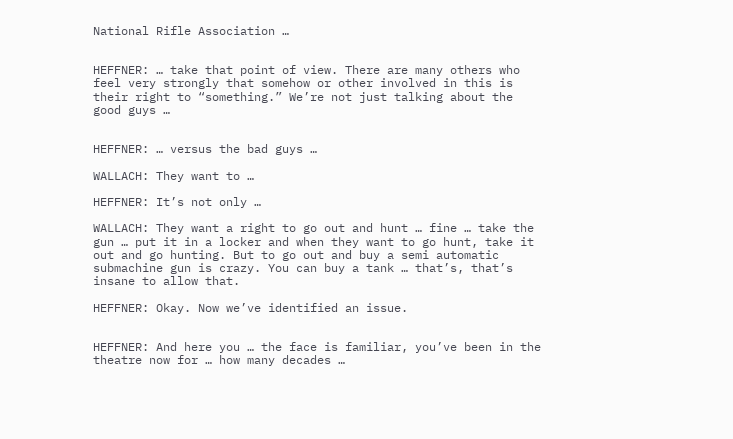National Rifle Association …


HEFFNER: … take that point of view. There are many others who feel very strongly that somehow or other involved in this is their right to “something.” We’re not just talking about the good guys …


HEFFNER: … versus the bad guys …

WALLACH: They want to …

HEFFNER: It’s not only …

WALLACH: They want a right to go out and hunt … fine … take the gun … put it in a locker and when they want to go hunt, take it out and go hunting. But to go out and buy a semi automatic submachine gun is crazy. You can buy a tank … that’s, that’s insane to allow that.

HEFFNER: Okay. Now we’ve identified an issue.


HEFFNER: And here you … the face is familiar, you’ve been in the theatre now for … how many decades …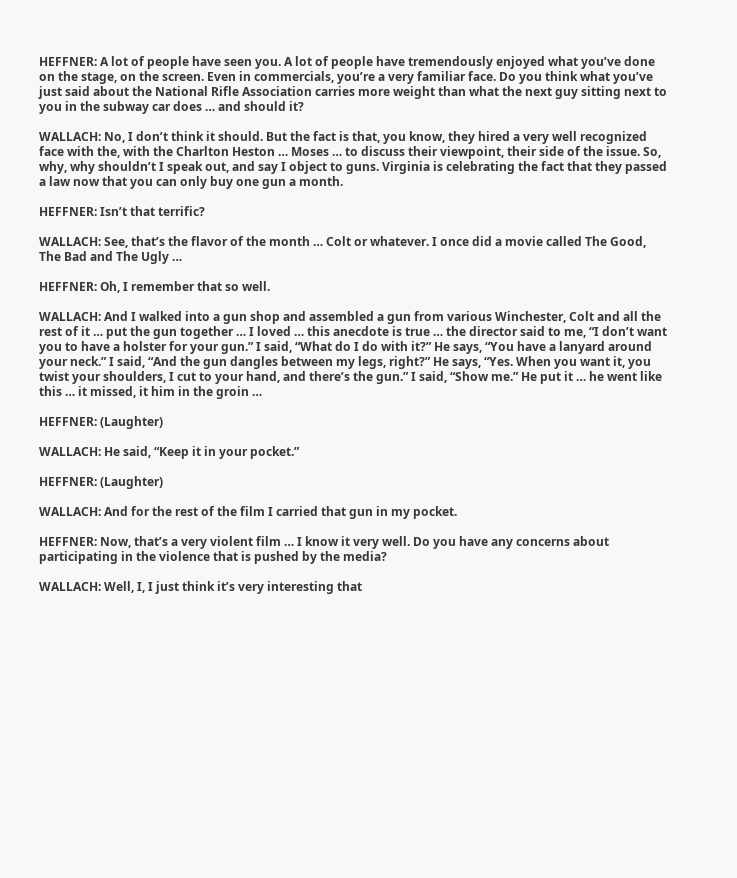HEFFNER: A lot of people have seen you. A lot of people have tremendously enjoyed what you’ve done on the stage, on the screen. Even in commercials, you’re a very familiar face. Do you think what you’ve just said about the National Rifle Association carries more weight than what the next guy sitting next to you in the subway car does … and should it?

WALLACH: No, I don’t think it should. But the fact is that, you know, they hired a very well recognized face with the, with the Charlton Heston … Moses … to discuss their viewpoint, their side of the issue. So, why, why shouldn’t I speak out, and say I object to guns. Virginia is celebrating the fact that they passed a law now that you can only buy one gun a month.

HEFFNER: Isn’t that terrific?

WALLACH: See, that’s the flavor of the month … Colt or whatever. I once did a movie called The Good, The Bad and The Ugly …

HEFFNER: Oh, I remember that so well.

WALLACH: And I walked into a gun shop and assembled a gun from various Winchester, Colt and all the rest of it … put the gun together … I loved … this anecdote is true … the director said to me, “I don’t want you to have a holster for your gun.” I said, “What do I do with it?” He says, “You have a lanyard around your neck.” I said, “And the gun dangles between my legs, right?” He says, “Yes. When you want it, you twist your shoulders, I cut to your hand, and there’s the gun.” I said, “Show me.” He put it … he went like this … it missed, it him in the groin …

HEFFNER: (Laughter)

WALLACH: He said, “Keep it in your pocket.”

HEFFNER: (Laughter)

WALLACH: And for the rest of the film I carried that gun in my pocket.

HEFFNER: Now, that’s a very violent film … I know it very well. Do you have any concerns about participating in the violence that is pushed by the media?

WALLACH: Well, I, I just think it’s very interesting that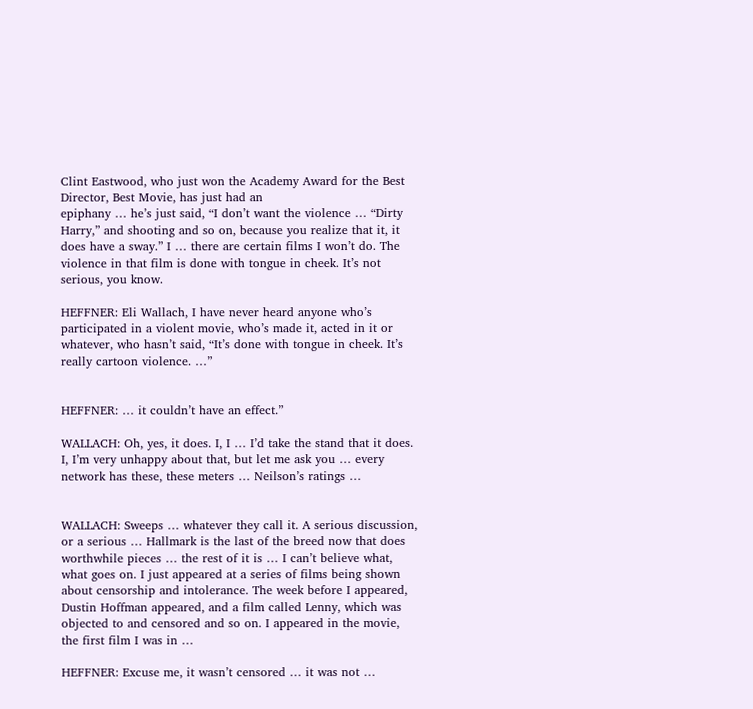Clint Eastwood, who just won the Academy Award for the Best Director, Best Movie, has just had an
epiphany … he’s just said, “I don’t want the violence … “Dirty Harry,” and shooting and so on, because you realize that it, it does have a sway.” I … there are certain films I won’t do. The violence in that film is done with tongue in cheek. It’s not serious, you know.

HEFFNER: Eli Wallach, I have never heard anyone who’s participated in a violent movie, who’s made it, acted in it or whatever, who hasn’t said, “It’s done with tongue in cheek. It’s really cartoon violence. …”


HEFFNER: … it couldn’t have an effect.”

WALLACH: Oh, yes, it does. I, I … I’d take the stand that it does. I, I’m very unhappy about that, but let me ask you … every network has these, these meters … Neilson’s ratings …


WALLACH: Sweeps … whatever they call it. A serious discussion, or a serious … Hallmark is the last of the breed now that does worthwhile pieces … the rest of it is … I can’t believe what, what goes on. I just appeared at a series of films being shown about censorship and intolerance. The week before I appeared, Dustin Hoffman appeared, and a film called Lenny, which was objected to and censored and so on. I appeared in the movie, the first film I was in …

HEFFNER: Excuse me, it wasn’t censored … it was not …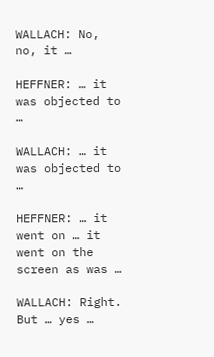WALLACH: No, no, it …

HEFFNER: … it was objected to …

WALLACH: … it was objected to …

HEFFNER: … it went on … it went on the screen as was …

WALLACH: Right. But … yes …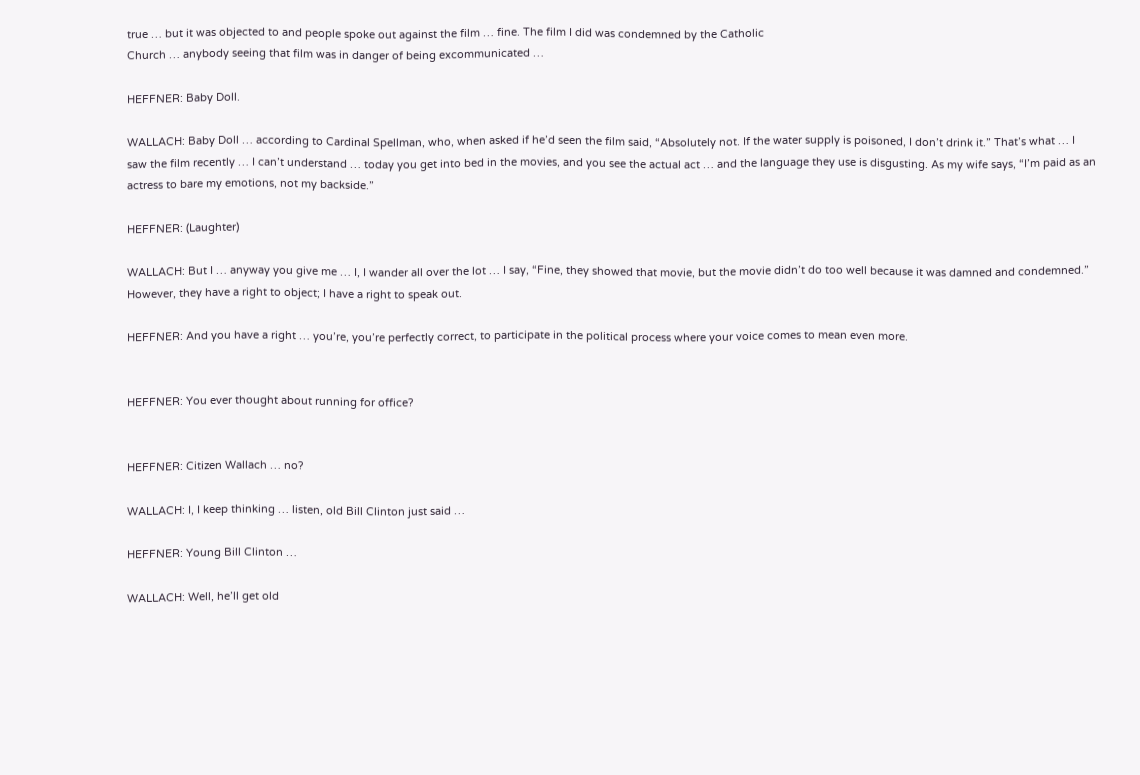true … but it was objected to and people spoke out against the film … fine. The film I did was condemned by the Catholic
Church … anybody seeing that film was in danger of being excommunicated …

HEFFNER: Baby Doll.

WALLACH: Baby Doll … according to Cardinal Spellman, who, when asked if he’d seen the film said, “Absolutely not. If the water supply is poisoned, I don’t drink it.” That’s what … I saw the film recently … I can’t understand … today you get into bed in the movies, and you see the actual act … and the language they use is disgusting. As my wife says, “I’m paid as an actress to bare my emotions, not my backside.”

HEFFNER: (Laughter)

WALLACH: But I … anyway you give me … I, I wander all over the lot … I say, “Fine, they showed that movie, but the movie didn’t do too well because it was damned and condemned.” However, they have a right to object; I have a right to speak out.

HEFFNER: And you have a right … you’re, you’re perfectly correct, to participate in the political process where your voice comes to mean even more.


HEFFNER: You ever thought about running for office?


HEFFNER: Citizen Wallach … no?

WALLACH: I, I keep thinking … listen, old Bill Clinton just said …

HEFFNER: Young Bill Clinton …

WALLACH: Well, he’ll get old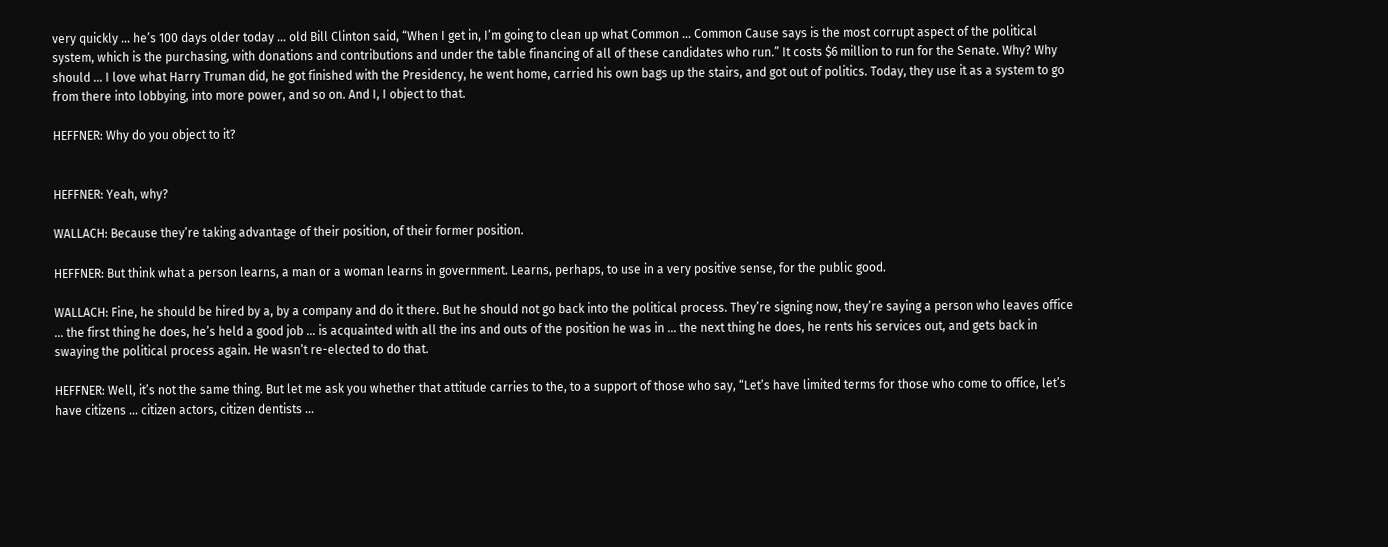very quickly … he’s 100 days older today … old Bill Clinton said, “When I get in, I’m going to clean up what Common … Common Cause says is the most corrupt aspect of the political system, which is the purchasing, with donations and contributions and under the table financing of all of these candidates who run.” It costs $6 million to run for the Senate. Why? Why should … I love what Harry Truman did, he got finished with the Presidency, he went home, carried his own bags up the stairs, and got out of politics. Today, they use it as a system to go from there into lobbying, into more power, and so on. And I, I object to that.

HEFFNER: Why do you object to it?


HEFFNER: Yeah, why?

WALLACH: Because they’re taking advantage of their position, of their former position.

HEFFNER: But think what a person learns, a man or a woman learns in government. Learns, perhaps, to use in a very positive sense, for the public good.

WALLACH: Fine, he should be hired by a, by a company and do it there. But he should not go back into the political process. They’re signing now, they’re saying a person who leaves office … the first thing he does, he’s held a good job … is acquainted with all the ins and outs of the position he was in … the next thing he does, he rents his services out, and gets back in swaying the political process again. He wasn’t re-elected to do that.

HEFFNER: Well, it’s not the same thing. But let me ask you whether that attitude carries to the, to a support of those who say, “Let’s have limited terms for those who come to office, let’s have citizens … citizen actors, citizen dentists …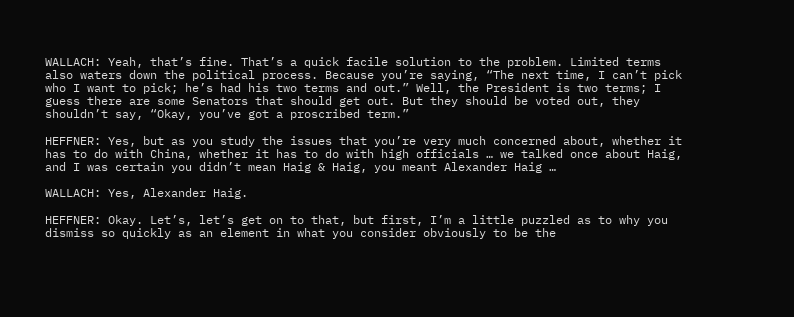WALLACH: Yeah, that’s fine. That’s a quick facile solution to the problem. Limited terms also waters down the political process. Because you’re saying, “The next time, I can’t pick who I want to pick; he’s had his two terms and out.” Well, the President is two terms; I guess there are some Senators that should get out. But they should be voted out, they shouldn’t say, “Okay, you’ve got a proscribed term.”

HEFFNER: Yes, but as you study the issues that you’re very much concerned about, whether it has to do with China, whether it has to do with high officials … we talked once about Haig, and I was certain you didn’t mean Haig & Haig, you meant Alexander Haig …

WALLACH: Yes, Alexander Haig.

HEFFNER: Okay. Let’s, let’s get on to that, but first, I’m a little puzzled as to why you dismiss so quickly as an element in what you consider obviously to be the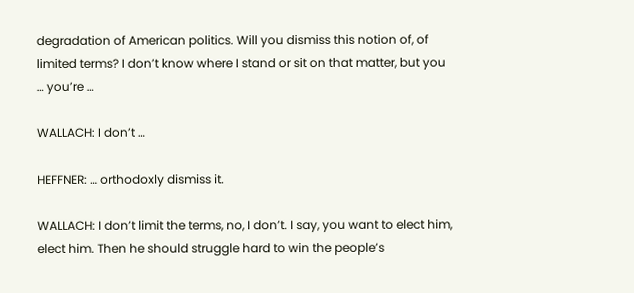degradation of American politics. Will you dismiss this notion of, of limited terms? I don’t know where I stand or sit on that matter, but you … you’re …

WALLACH: I don’t …

HEFFNER: … orthodoxly dismiss it.

WALLACH: I don’t limit the terms, no, I don’t. I say, you want to elect him, elect him. Then he should struggle hard to win the people’s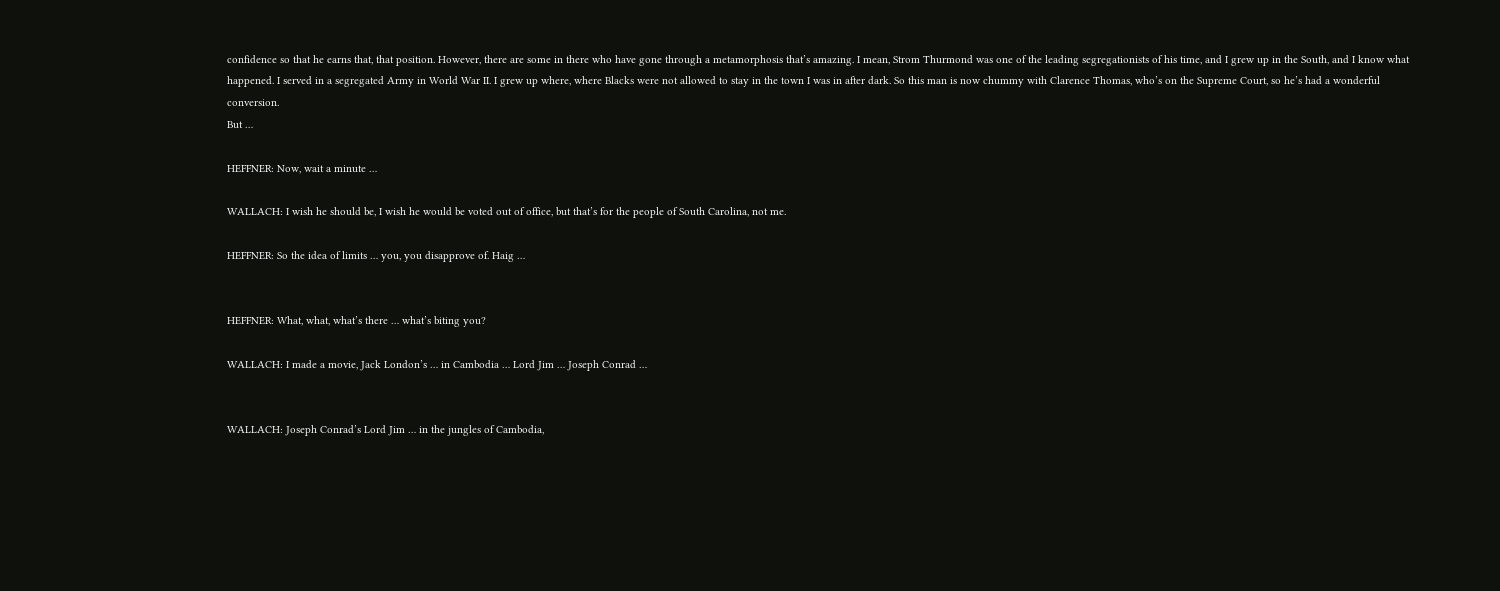confidence so that he earns that, that position. However, there are some in there who have gone through a metamorphosis that’s amazing. I mean, Strom Thurmond was one of the leading segregationists of his time, and I grew up in the South, and I know what happened. I served in a segregated Army in World War II. I grew up where, where Blacks were not allowed to stay in the town I was in after dark. So this man is now chummy with Clarence Thomas, who’s on the Supreme Court, so he’s had a wonderful conversion.
But …

HEFFNER: Now, wait a minute …

WALLACH: I wish he should be, I wish he would be voted out of office, but that’s for the people of South Carolina, not me.

HEFFNER: So the idea of limits … you, you disapprove of. Haig …


HEFFNER: What, what, what’s there … what’s biting you?

WALLACH: I made a movie, Jack London’s … in Cambodia … Lord Jim … Joseph Conrad …


WALLACH: Joseph Conrad’s Lord Jim … in the jungles of Cambodia,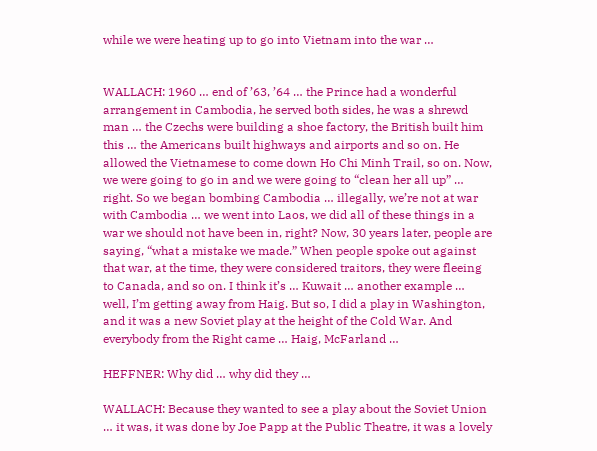while we were heating up to go into Vietnam into the war …


WALLACH: 1960 … end of ’63, ’64 … the Prince had a wonderful arrangement in Cambodia, he served both sides, he was a shrewd man … the Czechs were building a shoe factory, the British built him this … the Americans built highways and airports and so on. He allowed the Vietnamese to come down Ho Chi Minh Trail, so on. Now, we were going to go in and we were going to “clean her all up” … right. So we began bombing Cambodia … illegally, we’re not at war with Cambodia … we went into Laos, we did all of these things in a war we should not have been in, right? Now, 30 years later, people are saying, “what a mistake we made.” When people spoke out against that war, at the time, they were considered traitors, they were fleeing to Canada, and so on. I think it’s … Kuwait … another example … well, I’m getting away from Haig. But so, I did a play in Washington, and it was a new Soviet play at the height of the Cold War. And everybody from the Right came … Haig, McFarland …

HEFFNER: Why did … why did they …

WALLACH: Because they wanted to see a play about the Soviet Union … it was, it was done by Joe Papp at the Public Theatre, it was a lovely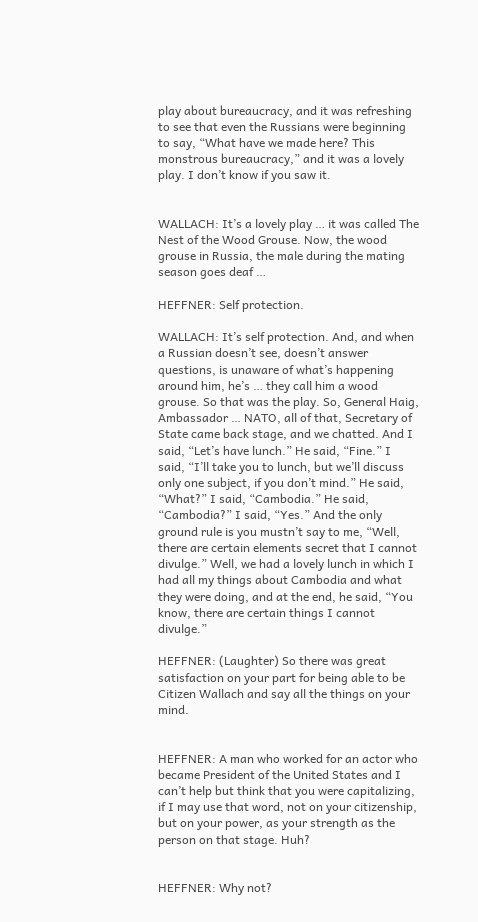play about bureaucracy, and it was refreshing to see that even the Russians were beginning to say, “What have we made here? This monstrous bureaucracy,” and it was a lovely play. I don’t know if you saw it.


WALLACH: It’s a lovely play … it was called The Nest of the Wood Grouse. Now, the wood grouse in Russia, the male during the mating season goes deaf …

HEFFNER: Self protection.

WALLACH: It’s self protection. And, and when a Russian doesn’t see, doesn’t answer questions, is unaware of what’s happening around him, he’s … they call him a wood grouse. So that was the play. So, General Haig, Ambassador … NATO, all of that, Secretary of State came back stage, and we chatted. And I said, “Let’s have lunch.” He said, “Fine.” I said, “I’ll take you to lunch, but we’ll discuss only one subject, if you don’t mind.” He said, “What?” I said, “Cambodia.” He said, “Cambodia?” I said, “Yes.” And the only ground rule is you mustn’t say to me, “Well, there are certain elements secret that I cannot divulge.” Well, we had a lovely lunch in which I had all my things about Cambodia and what they were doing, and at the end, he said, “You know, there are certain things I cannot divulge.”

HEFFNER: (Laughter) So there was great satisfaction on your part for being able to be Citizen Wallach and say all the things on your mind.


HEFFNER: A man who worked for an actor who became President of the United States and I can’t help but think that you were capitalizing, if I may use that word, not on your citizenship, but on your power, as your strength as the person on that stage. Huh?


HEFFNER: Why not?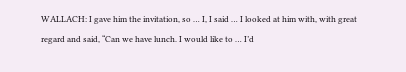WALLACH: I gave him the invitation, so … I, I said … I looked at him with, with great regard and said, “Can we have lunch. I would like to … I’d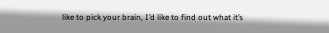like to pick your brain, I’d like to find out what it’s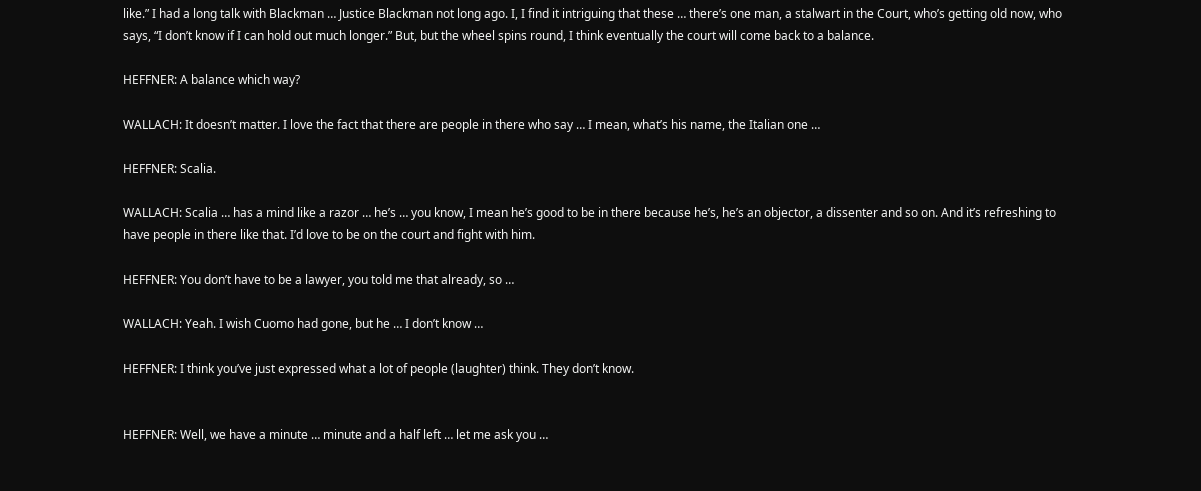like.” I had a long talk with Blackman … Justice Blackman not long ago. I, I find it intriguing that these … there’s one man, a stalwart in the Court, who’s getting old now, who says, “I don’t know if I can hold out much longer.” But, but the wheel spins round, I think eventually the court will come back to a balance.

HEFFNER: A balance which way?

WALLACH: It doesn’t matter. I love the fact that there are people in there who say … I mean, what’s his name, the Italian one …

HEFFNER: Scalia.

WALLACH: Scalia … has a mind like a razor … he’s … you know, I mean he’s good to be in there because he’s, he’s an objector, a dissenter and so on. And it’s refreshing to have people in there like that. I’d love to be on the court and fight with him.

HEFFNER: You don’t have to be a lawyer, you told me that already, so …

WALLACH: Yeah. I wish Cuomo had gone, but he … I don’t know …

HEFFNER: I think you’ve just expressed what a lot of people (laughter) think. They don’t know.


HEFFNER: Well, we have a minute … minute and a half left … let me ask you …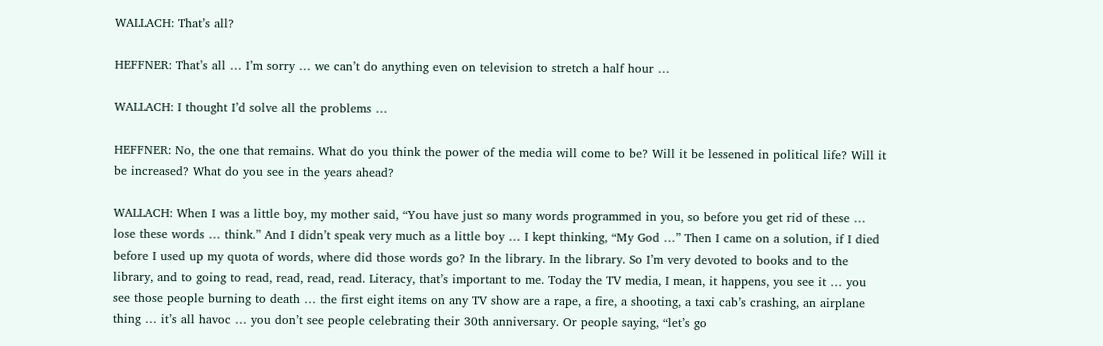WALLACH: That’s all?

HEFFNER: That’s all … I’m sorry … we can’t do anything even on television to stretch a half hour …

WALLACH: I thought I’d solve all the problems …

HEFFNER: No, the one that remains. What do you think the power of the media will come to be? Will it be lessened in political life? Will it be increased? What do you see in the years ahead?

WALLACH: When I was a little boy, my mother said, “You have just so many words programmed in you, so before you get rid of these … lose these words … think.” And I didn’t speak very much as a little boy … I kept thinking, “My God …” Then I came on a solution, if I died before I used up my quota of words, where did those words go? In the library. In the library. So I’m very devoted to books and to the library, and to going to read, read, read, read. Literacy, that’s important to me. Today the TV media, I mean, it happens, you see it … you see those people burning to death … the first eight items on any TV show are a rape, a fire, a shooting, a taxi cab’s crashing, an airplane thing … it’s all havoc … you don’t see people celebrating their 30th anniversary. Or people saying, “let’s go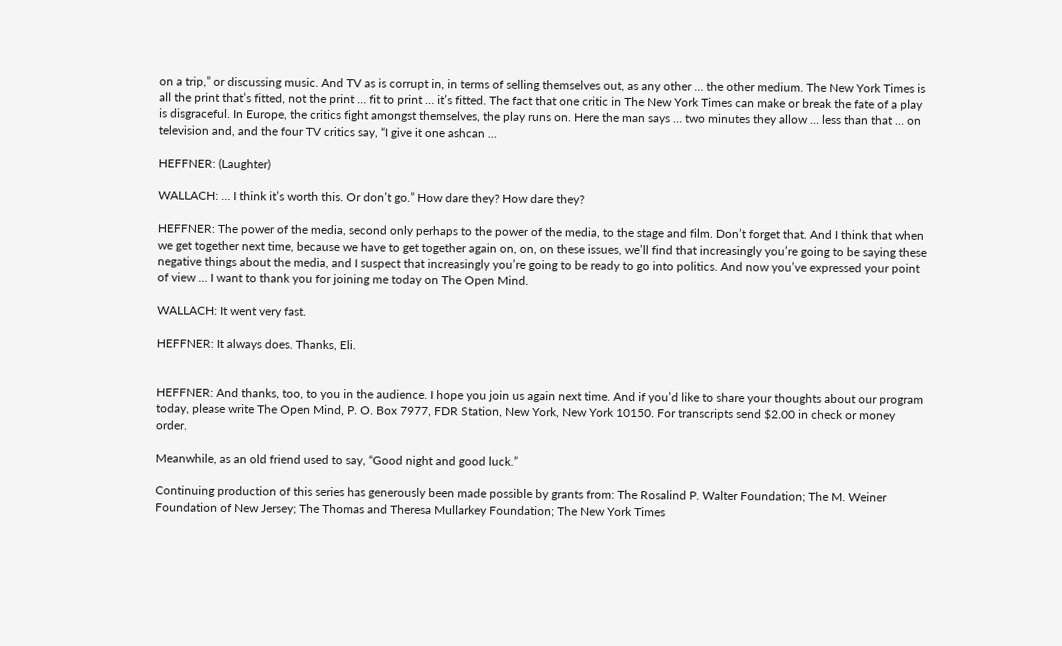on a trip,” or discussing music. And TV as is corrupt in, in terms of selling themselves out, as any other … the other medium. The New York Times is all the print that’s fitted, not the print … fit to print … it’s fitted. The fact that one critic in The New York Times can make or break the fate of a play is disgraceful. In Europe, the critics fight amongst themselves, the play runs on. Here the man says … two minutes they allow … less than that … on television and, and the four TV critics say, “I give it one ashcan …

HEFFNER: (Laughter)

WALLACH: … I think it’s worth this. Or don’t go.” How dare they? How dare they?

HEFFNER: The power of the media, second only perhaps to the power of the media, to the stage and film. Don’t forget that. And I think that when we get together next time, because we have to get together again on, on, on these issues, we’ll find that increasingly you’re going to be saying these negative things about the media, and I suspect that increasingly you’re going to be ready to go into politics. And now you’ve expressed your point of view … I want to thank you for joining me today on The Open Mind.

WALLACH: It went very fast.

HEFFNER: It always does. Thanks, Eli.


HEFFNER: And thanks, too, to you in the audience. I hope you join us again next time. And if you’d like to share your thoughts about our program today, please write The Open Mind, P. O. Box 7977, FDR Station, New York, New York 10150. For transcripts send $2.00 in check or money order.

Meanwhile, as an old friend used to say, “Good night and good luck.”

Continuing production of this series has generously been made possible by grants from: The Rosalind P. Walter Foundation; The M. Weiner Foundation of New Jersey; The Thomas and Theresa Mullarkey Foundation; The New York Times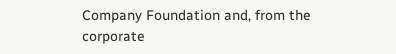Company Foundation and, from the corporate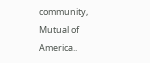community, Mutual of America..